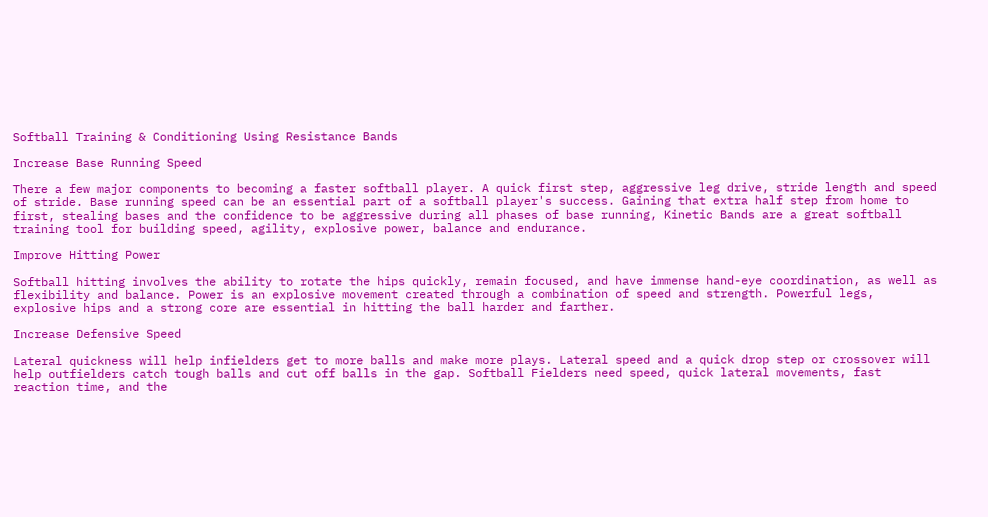Softball Training & Conditioning Using Resistance Bands

Increase Base Running Speed

There a few major components to becoming a faster softball player. A quick first step, aggressive leg drive, stride length and speed of stride. Base running speed can be an essential part of a softball player's success. Gaining that extra half step from home to first, stealing bases and the confidence to be aggressive during all phases of base running, Kinetic Bands are a great softball training tool for building speed, agility, explosive power, balance and endurance.

Improve Hitting Power

Softball hitting involves the ability to rotate the hips quickly, remain focused, and have immense hand-eye coordination, as well as flexibility and balance. Power is an explosive movement created through a combination of speed and strength. Powerful legs, explosive hips and a strong core are essential in hitting the ball harder and farther.

Increase Defensive Speed

Lateral quickness will help infielders get to more balls and make more plays. Lateral speed and a quick drop step or crossover will help outfielders catch tough balls and cut off balls in the gap. Softball Fielders need speed, quick lateral movements, fast reaction time, and the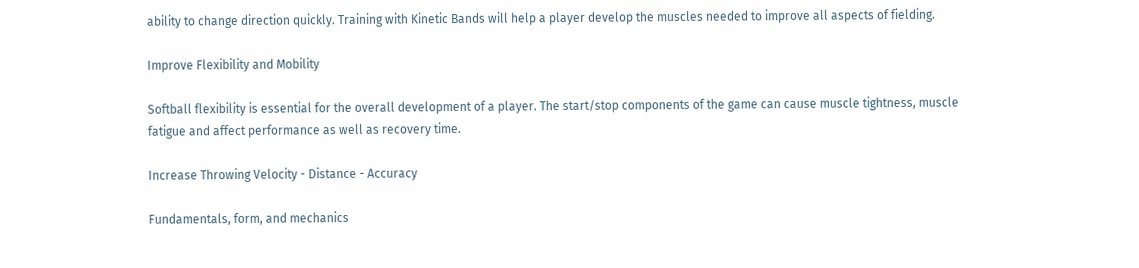ability to change direction quickly. Training with Kinetic Bands will help a player develop the muscles needed to improve all aspects of fielding.

Improve Flexibility and Mobility

Softball flexibility is essential for the overall development of a player. The start/stop components of the game can cause muscle tightness, muscle fatigue and affect performance as well as recovery time.

Increase Throwing Velocity - Distance - Accuracy

Fundamentals, form, and mechanics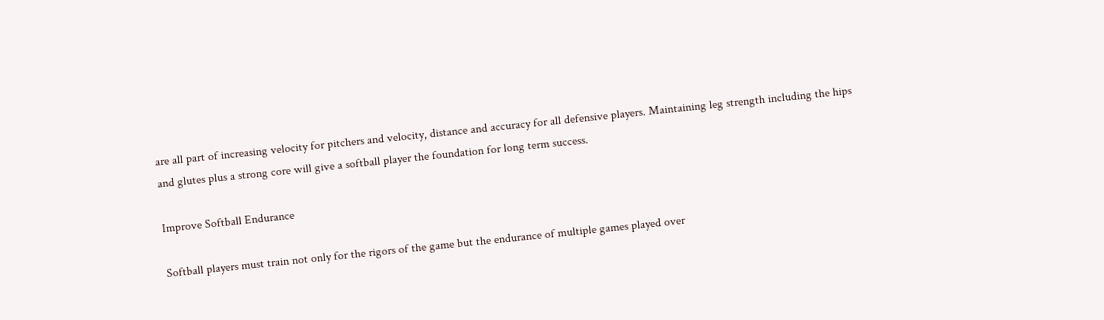are all part of increasing velocity for pitchers and velocity, distance and accuracy for all defensive players. Maintaining leg strength including the hips and glutes plus a strong core will give a softball player the foundation for long term success.

Improve Softball Endurance

Softball players must train not only for the rigors of the game but the endurance of multiple games played over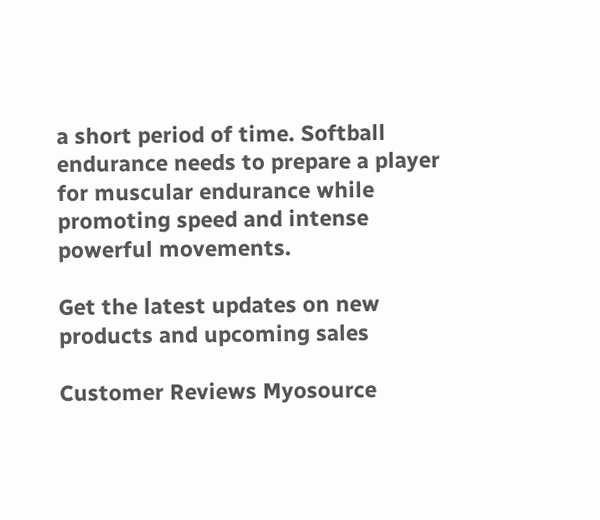a short period of time. Softball endurance needs to prepare a player for muscular endurance while promoting speed and intense powerful movements.

Get the latest updates on new products and upcoming sales

Customer Reviews Myosource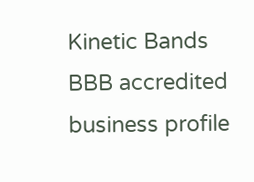Kinetic Bands BBB accredited business profile